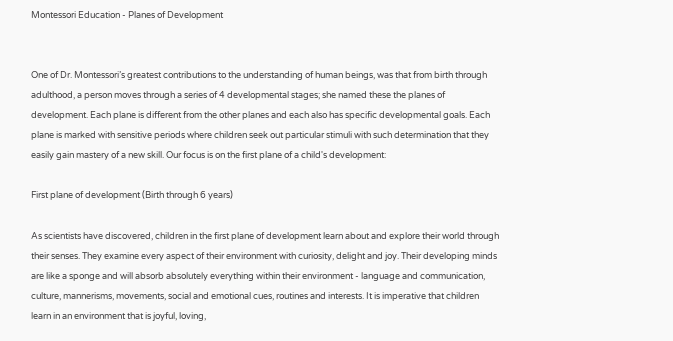Montessori Education - Planes of Development


One of Dr. Montessori’s greatest contributions to the understanding of human beings, was that from birth through adulthood, a person moves through a series of 4 developmental stages; she named these the planes of development. Each plane is different from the other planes and each also has specific developmental goals. Each plane is marked with sensitive periods where children seek out particular stimuli with such determination that they easily gain mastery of a new skill. Our focus is on the first plane of a child's development:

First plane of development (Birth through 6 years)

As scientists have discovered, children in the first plane of development learn about and explore their world through their senses. They examine every aspect of their environment with curiosity, delight and joy. Their developing minds are like a sponge and will absorb absolutely everything within their environment - language and communication, culture, mannerisms, movements, social and emotional cues, routines and interests. It is imperative that children learn in an environment that is joyful, loving,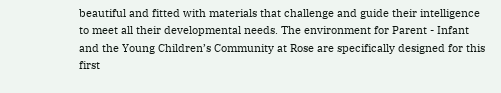beautiful and fitted with materials that challenge and guide their intelligence to meet all their developmental needs. The environment for Parent - Infant and the Young Children’s Community at Rose are specifically designed for this first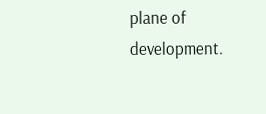plane of development.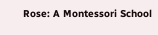Rose: A Montessori School